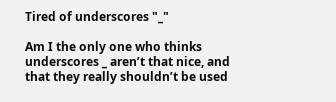Tired of underscores "_"

Am I the only one who thinks underscores _ aren’t that nice, and that they really shouldn’t be used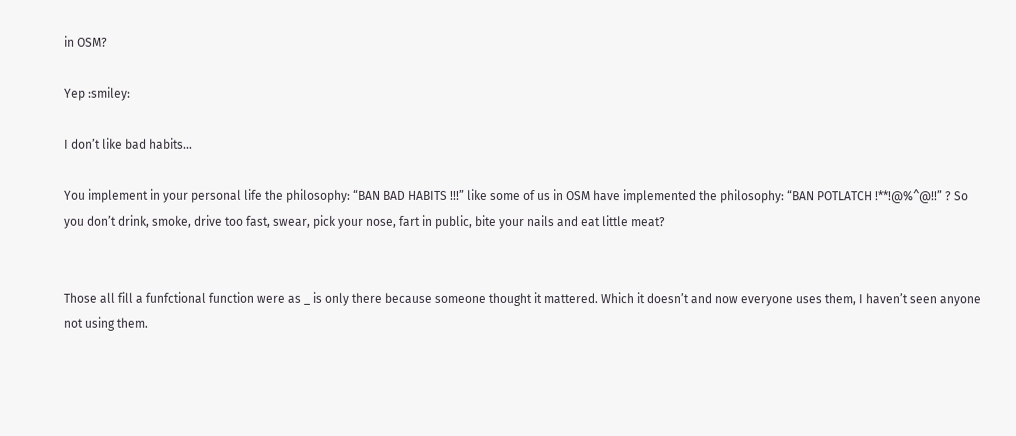in OSM?

Yep :smiley:

I don’t like bad habits…

You implement in your personal life the philosophy: “BAN BAD HABITS !!!” like some of us in OSM have implemented the philosophy: “BAN POTLATCH !**!@%^@!!” ? So you don’t drink, smoke, drive too fast, swear, pick your nose, fart in public, bite your nails and eat little meat?


Those all fill a funfctional function were as _ is only there because someone thought it mattered. Which it doesn’t and now everyone uses them, I haven’t seen anyone not using them.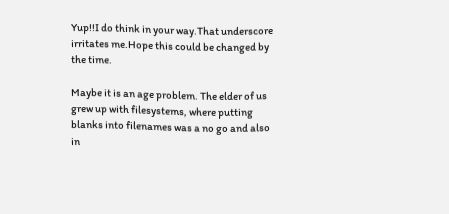Yup!!I do think in your way.That underscore irritates me.Hope this could be changed by the time.

Maybe it is an age problem. The elder of us grew up with filesystems, where putting blanks into filenames was a no go and also in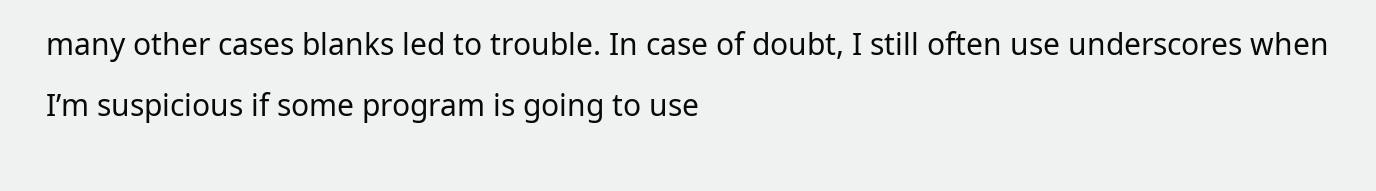many other cases blanks led to trouble. In case of doubt, I still often use underscores when I’m suspicious if some program is going to use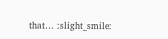that… :slight_smile: